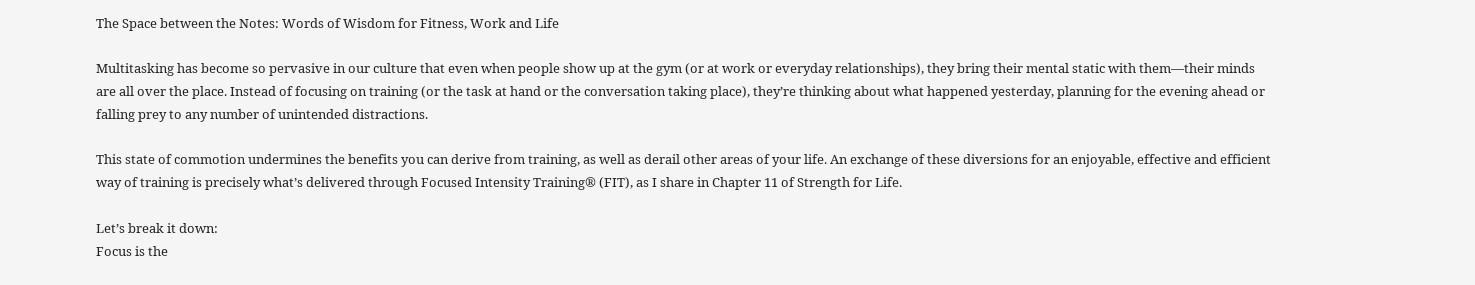The Space between the Notes: Words of Wisdom for Fitness, Work and Life

Multitasking has become so pervasive in our culture that even when people show up at the gym (or at work or everyday relationships), they bring their mental static with them—their minds are all over the place. Instead of focusing on training (or the task at hand or the conversation taking place), they’re thinking about what happened yesterday, planning for the evening ahead or falling prey to any number of unintended distractions.

This state of commotion undermines the benefits you can derive from training, as well as derail other areas of your life. An exchange of these diversions for an enjoyable, effective and efficient way of training is precisely what’s delivered through Focused Intensity Training® (FIT), as I share in Chapter 11 of Strength for Life.

Let’s break it down:
Focus is the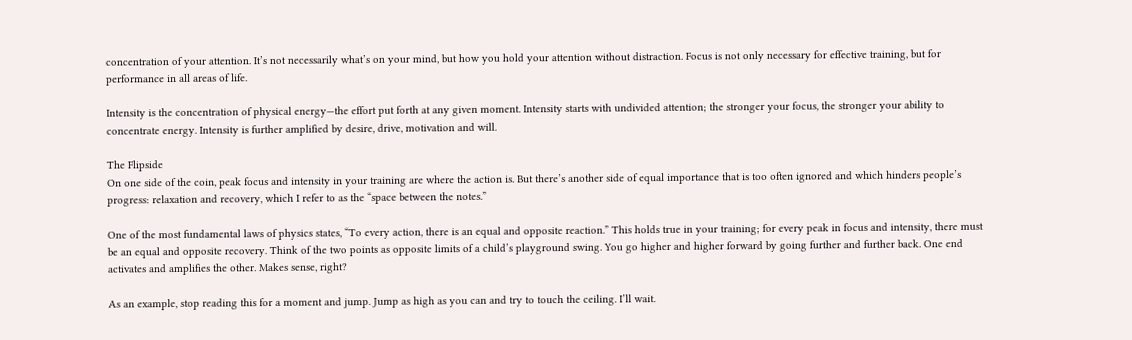concentration of your attention. It’s not necessarily what’s on your mind, but how you hold your attention without distraction. Focus is not only necessary for effective training, but for performance in all areas of life.

Intensity is the concentration of physical energy—the effort put forth at any given moment. Intensity starts with undivided attention; the stronger your focus, the stronger your ability to concentrate energy. Intensity is further amplified by desire, drive, motivation and will.

The Flipside
On one side of the coin, peak focus and intensity in your training are where the action is. But there’s another side of equal importance that is too often ignored and which hinders people’s progress: relaxation and recovery, which I refer to as the “space between the notes.”

One of the most fundamental laws of physics states, “To every action, there is an equal and opposite reaction.” This holds true in your training; for every peak in focus and intensity, there must be an equal and opposite recovery. Think of the two points as opposite limits of a child’s playground swing. You go higher and higher forward by going further and further back. One end activates and amplifies the other. Makes sense, right?

As an example, stop reading this for a moment and jump. Jump as high as you can and try to touch the ceiling. I’ll wait.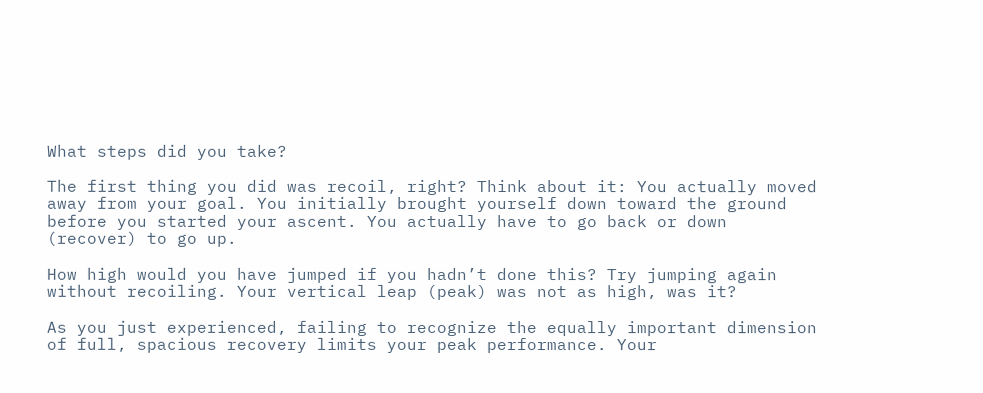What steps did you take?

The first thing you did was recoil, right? Think about it: You actually moved away from your goal. You initially brought yourself down toward the ground before you started your ascent. You actually have to go back or down (recover) to go up.

How high would you have jumped if you hadn’t done this? Try jumping again without recoiling. Your vertical leap (peak) was not as high, was it?

As you just experienced, failing to recognize the equally important dimension of full, spacious recovery limits your peak performance. Your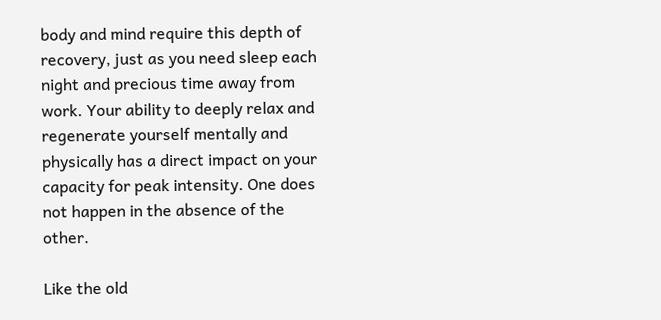body and mind require this depth of recovery, just as you need sleep each night and precious time away from work. Your ability to deeply relax and regenerate yourself mentally and physically has a direct impact on your capacity for peak intensity. One does not happen in the absence of the other.

Like the old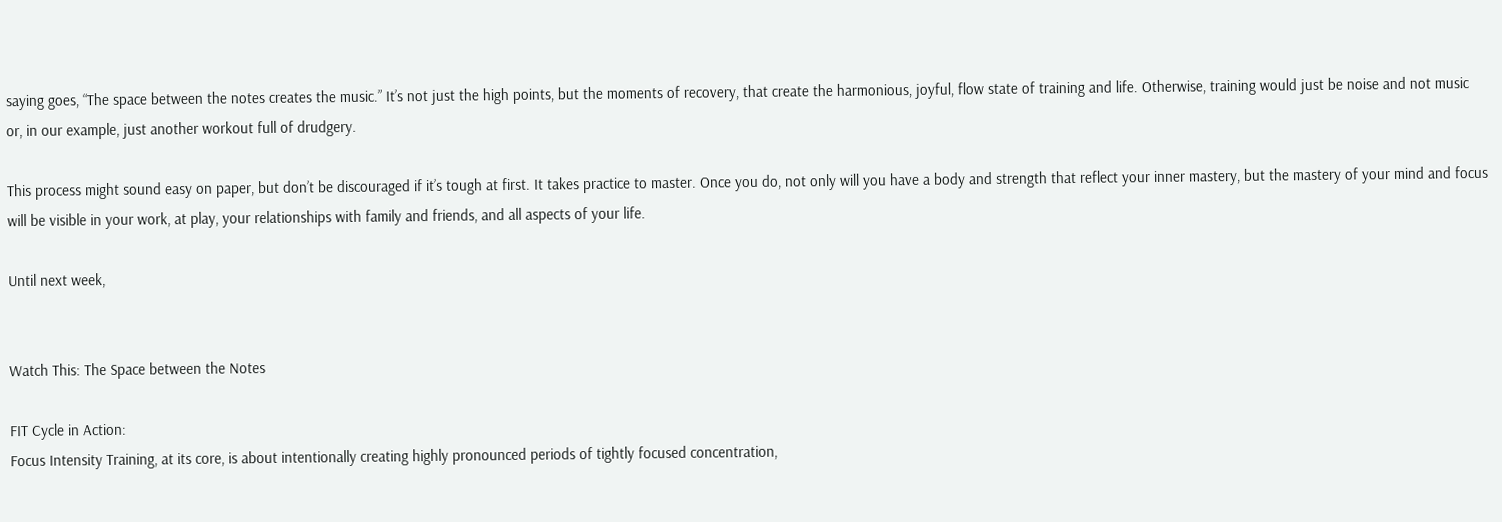saying goes, “The space between the notes creates the music.” It’s not just the high points, but the moments of recovery, that create the harmonious, joyful, flow state of training and life. Otherwise, training would just be noise and not music or, in our example, just another workout full of drudgery.

This process might sound easy on paper, but don’t be discouraged if it’s tough at first. It takes practice to master. Once you do, not only will you have a body and strength that reflect your inner mastery, but the mastery of your mind and focus will be visible in your work, at play, your relationships with family and friends, and all aspects of your life.

Until next week,


Watch This: The Space between the Notes

FIT Cycle in Action:
Focus Intensity Training, at its core, is about intentionally creating highly pronounced periods of tightly focused concentration,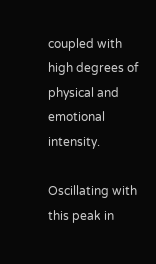coupled with high degrees of physical and emotional intensity.

Oscillating with this peak in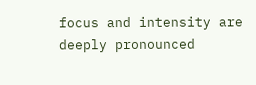focus and intensity are deeply pronounced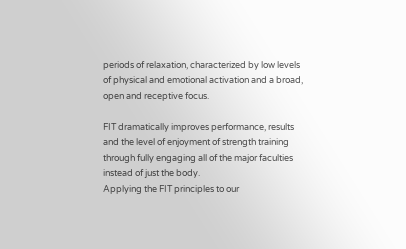periods of relaxation, characterized by low levels of physical and emotional activation and a broad, open and receptive focus.

FIT dramatically improves performance, results and the level of enjoyment of strength training through fully engaging all of the major faculties instead of just the body.
Applying the FIT principles to our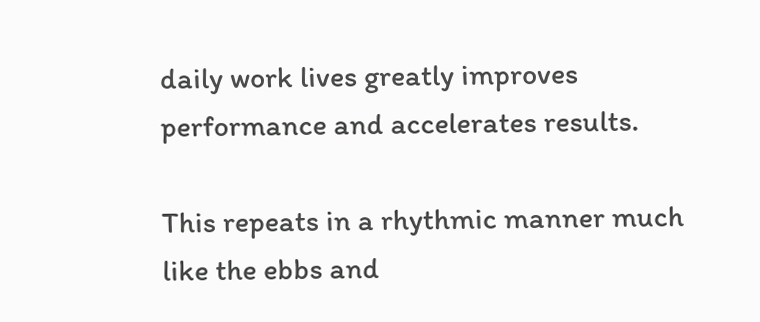daily work lives greatly improves performance and accelerates results.

This repeats in a rhythmic manner much like the ebbs and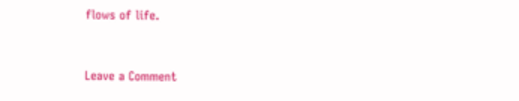flows of life.


Leave a Comment